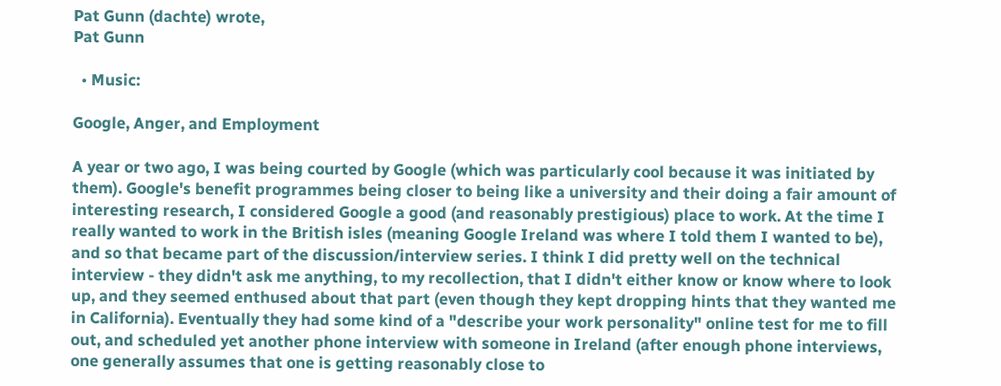Pat Gunn (dachte) wrote,
Pat Gunn

  • Music:

Google, Anger, and Employment

A year or two ago, I was being courted by Google (which was particularly cool because it was initiated by them). Google's benefit programmes being closer to being like a university and their doing a fair amount of interesting research, I considered Google a good (and reasonably prestigious) place to work. At the time I really wanted to work in the British isles (meaning Google Ireland was where I told them I wanted to be), and so that became part of the discussion/interview series. I think I did pretty well on the technical interview - they didn't ask me anything, to my recollection, that I didn't either know or know where to look up, and they seemed enthused about that part (even though they kept dropping hints that they wanted me in California). Eventually they had some kind of a "describe your work personality" online test for me to fill out, and scheduled yet another phone interview with someone in Ireland (after enough phone interviews, one generally assumes that one is getting reasonably close to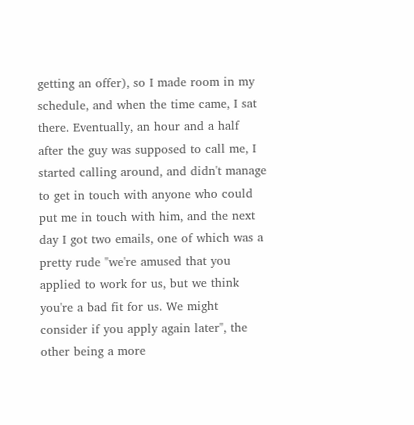getting an offer), so I made room in my schedule, and when the time came, I sat there. Eventually, an hour and a half after the guy was supposed to call me, I started calling around, and didn't manage to get in touch with anyone who could put me in touch with him, and the next day I got two emails, one of which was a pretty rude "we're amused that you applied to work for us, but we think you're a bad fit for us. We might consider if you apply again later", the other being a more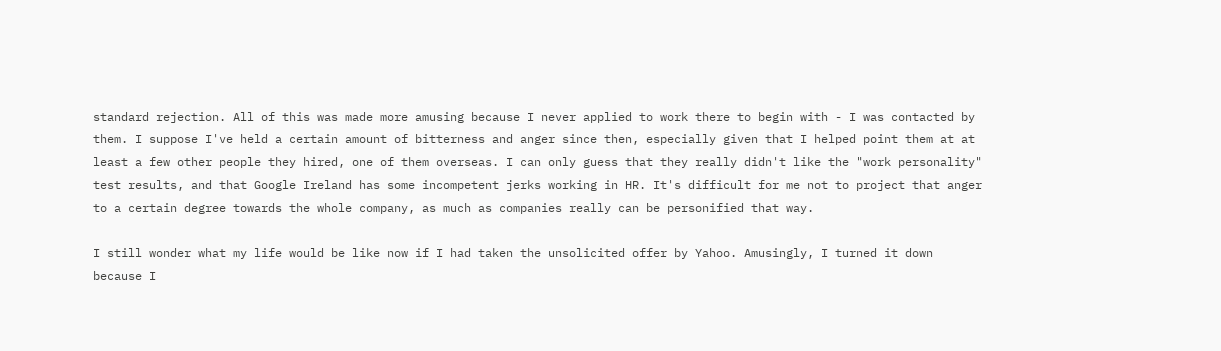standard rejection. All of this was made more amusing because I never applied to work there to begin with - I was contacted by them. I suppose I've held a certain amount of bitterness and anger since then, especially given that I helped point them at at least a few other people they hired, one of them overseas. I can only guess that they really didn't like the "work personality" test results, and that Google Ireland has some incompetent jerks working in HR. It's difficult for me not to project that anger to a certain degree towards the whole company, as much as companies really can be personified that way.

I still wonder what my life would be like now if I had taken the unsolicited offer by Yahoo. Amusingly, I turned it down because I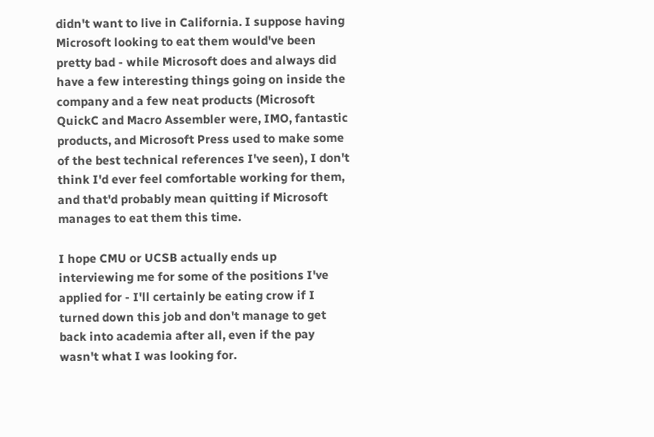didn't want to live in California. I suppose having Microsoft looking to eat them would've been pretty bad - while Microsoft does and always did have a few interesting things going on inside the company and a few neat products (Microsoft QuickC and Macro Assembler were, IMO, fantastic products, and Microsoft Press used to make some of the best technical references I've seen), I don't think I'd ever feel comfortable working for them, and that'd probably mean quitting if Microsoft manages to eat them this time.

I hope CMU or UCSB actually ends up interviewing me for some of the positions I've applied for - I'll certainly be eating crow if I turned down this job and don't manage to get back into academia after all, even if the pay wasn't what I was looking for.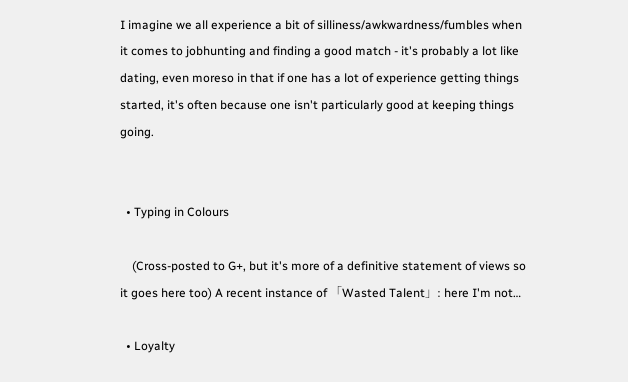I imagine we all experience a bit of silliness/awkwardness/fumbles when it comes to jobhunting and finding a good match - it's probably a lot like dating, even moreso in that if one has a lot of experience getting things started, it's often because one isn't particularly good at keeping things going.


  • Typing in Colours

    (Cross-posted to G+, but it's more of a definitive statement of views so it goes here too) A recent instance of 「Wasted Talent」: here I'm not…

  • Loyalty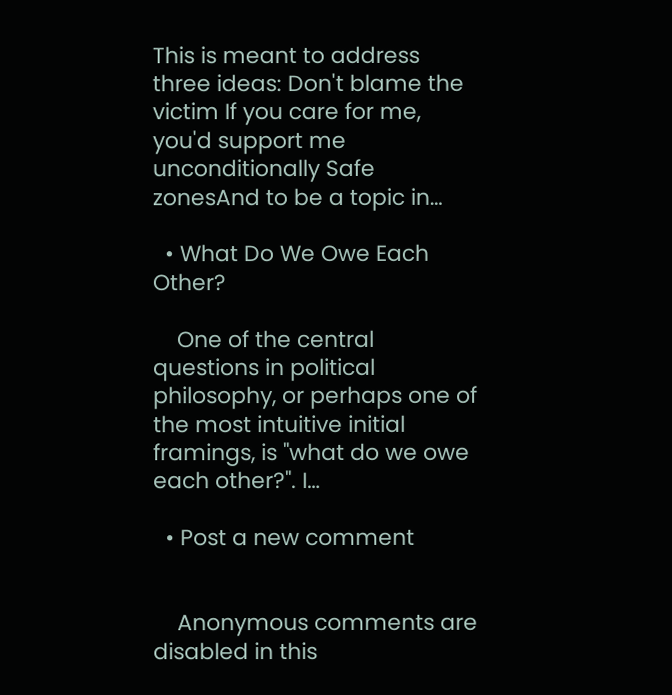This is meant to address three ideas: Don't blame the victim If you care for me, you'd support me unconditionally Safe zonesAnd to be a topic in…

  • What Do We Owe Each Other?

    One of the central questions in political philosophy, or perhaps one of the most intuitive initial framings, is "what do we owe each other?". I…

  • Post a new comment


    Anonymous comments are disabled in this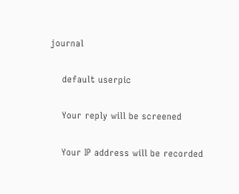journal

    default userpic

    Your reply will be screened

    Your IP address will be recorded